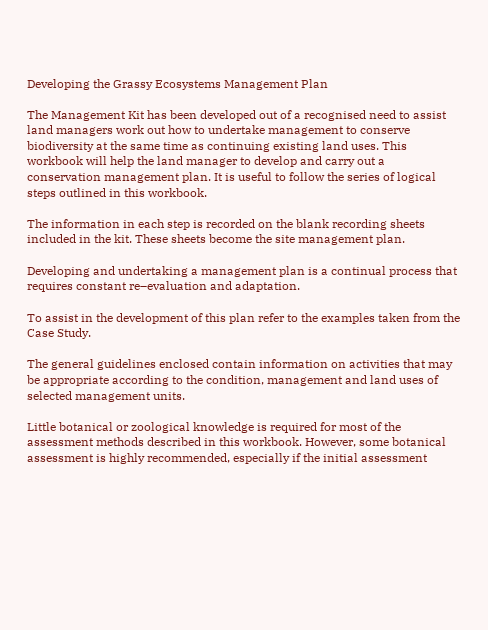Developing the Grassy Ecosystems Management Plan

The Management Kit has been developed out of a recognised need to assist land managers work out how to undertake management to conserve biodiversity at the same time as continuing existing land uses. This workbook will help the land manager to develop and carry out a conservation management plan. It is useful to follow the series of logical steps outlined in this workbook.

The information in each step is recorded on the blank recording sheets included in the kit. These sheets become the site management plan.

Developing and undertaking a management plan is a continual process that requires constant re–evaluation and adaptation.

To assist in the development of this plan refer to the examples taken from the Case Study.

The general guidelines enclosed contain information on activities that may be appropriate according to the condition, management and land uses of  selected management units.

Little botanical or zoological knowledge is required for most of the  assessment methods described in this workbook. However, some botanical assessment is highly recommended, especially if the initial assessment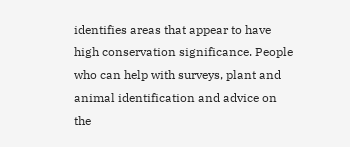identifies areas that appear to have high conservation significance. People who can help with surveys, plant and animal identification and advice on the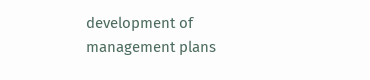development of management plans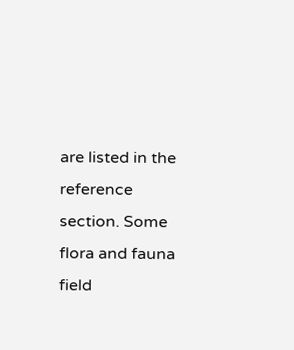are listed in the reference section. Some flora and fauna field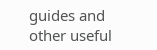guides and other useful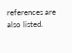references are also listed.